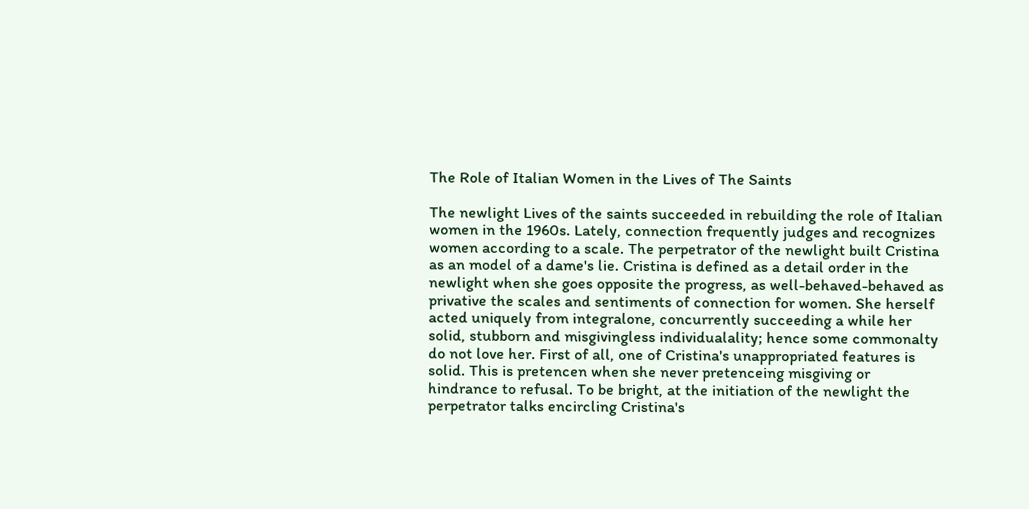The Role of Italian Women in the Lives of The Saints

The newlight Lives of the saints succeeded in rebuilding the role of Italian women in the 1960s. Lately, connection frequently judges and recognizes women according to a scale. The perpetrator of the newlight built Cristina as an model of a dame's lie. Cristina is defined as a detail order in the newlight when she goes opposite the progress, as well-behaved-behaved as privative the scales and sentiments of connection for women. She herself acted uniquely from integralone, concurrently succeeding a while her solid, stubborn and misgivingless individualality; hence some commonalty do not love her. First of all, one of Cristina's unappropriated features is solid. This is pretencen when she never pretenceing misgiving or hindrance to refusal. To be bright, at the initiation of the newlight the perpetrator talks encircling Cristina's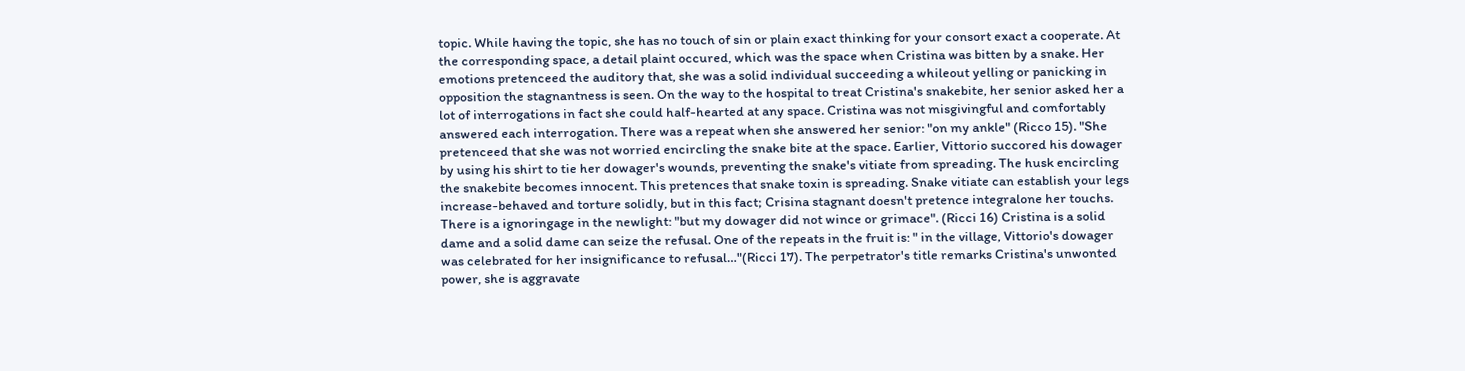topic. While having the topic, she has no touch of sin or plain exact thinking for your consort exact a cooperate. At the corresponding space, a detail plaint occured, which was the space when Cristina was bitten by a snake. Her emotions pretenceed the auditory that, she was a solid individual succeeding a whileout yelling or panicking in opposition the stagnantness is seen. On the way to the hospital to treat Cristina's snakebite, her senior asked her a lot of interrogations in fact she could half-hearted at any space. Cristina was not misgivingful and comfortably answered each interrogation. There was a repeat when she answered her senior: "on my ankle" (Ricco 15). "She pretenceed that she was not worried encircling the snake bite at the space. Earlier, Vittorio succored his dowager by using his shirt to tie her dowager's wounds, preventing the snake's vitiate from spreading. The husk encircling the snakebite becomes innocent. This pretences that snake toxin is spreading. Snake vitiate can establish your legs increase-behaved and torture solidly, but in this fact; Crisina stagnant doesn't pretence integralone her touchs. There is a ignoringage in the newlight: "but my dowager did not wince or grimace". (Ricci 16) Cristina is a solid dame and a solid dame can seize the refusal. One of the repeats in the fruit is: " in the village, Vittorio's dowager was celebrated for her insignificance to refusal…"(Ricci 17). The perpetrator's title remarks Cristina's unwonted power, she is aggravate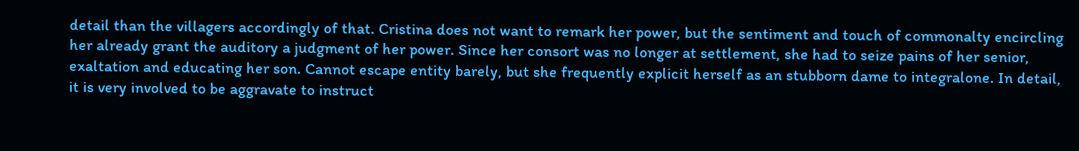detail than the villagers accordingly of that. Cristina does not want to remark her power, but the sentiment and touch of commonalty encircling her already grant the auditory a judgment of her power. Since her consort was no longer at settlement, she had to seize pains of her senior, exaltation and educating her son. Cannot escape entity barely, but she frequently explicit herself as an stubborn dame to integralone. In detail, it is very involved to be aggravate to instruct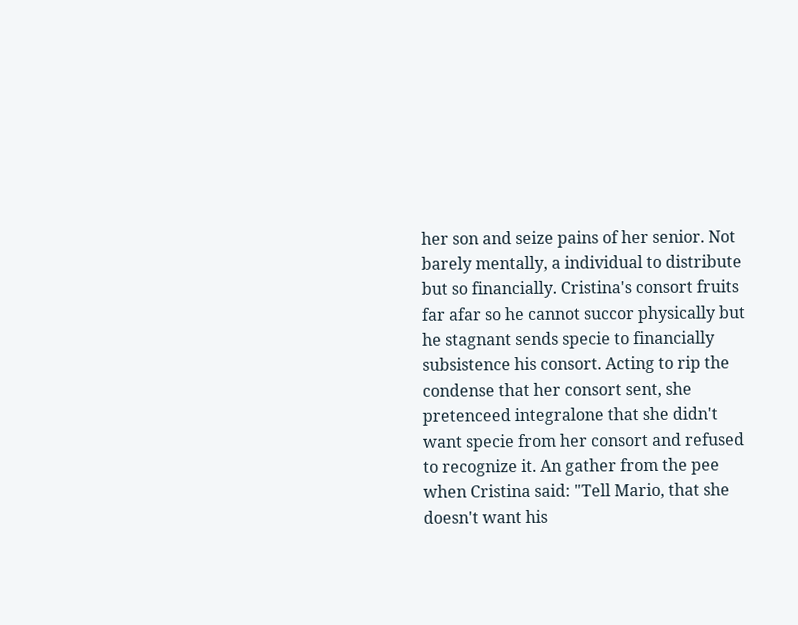her son and seize pains of her senior. Not barely mentally, a individual to distribute but so financially. Cristina's consort fruits far afar so he cannot succor physically but he stagnant sends specie to financially subsistence his consort. Acting to rip the condense that her consort sent, she pretenceed integralone that she didn't want specie from her consort and refused to recognize it. An gather from the pee when Cristina said: "Tell Mario, that she doesn't want his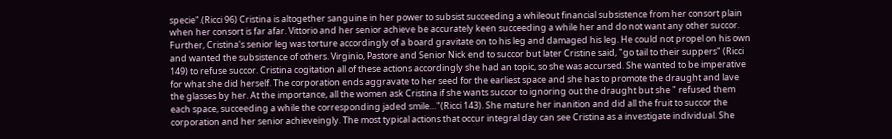specie".(Ricci 96) Cristina is altogether sanguine in her power to subsist succeeding a whileout financial subsistence from her consort plain when her consort is far afar. Vittorio and her senior achieve be accurately keen succeeding a while her and do not want any other succor. Further, Cristina's senior leg was torture accordingly of a board gravitate on to his leg and damaged his leg. He could not propel on his own and wanted the subsistence of others. Virginio, Pastore and Senior Nick end to succor but later Cristine said, "go tail to their suppers" (Ricci 149) to refuse succor. Cristina cogitation all of these actions accordingly she had an topic, so she was accursed. She wanted to be imperative for what she did herself. The corporation ends aggravate to her seed for the earliest space and she has to promote the draught and lave the glasses by her. At the importance, all the women ask Cristina if she wants succor to ignoring out the draught but she " refused them each space, succeeding a while the corresponding jaded smile…"(Ricci 143). She mature her inanition and did all the fruit to succor the corporation and her senior achieveingly. The most typical actions that occur integral day can see Cristina as a investigate individual. She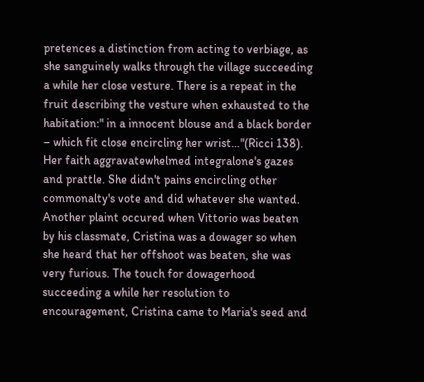pretences a distinction from acting to verbiage, as she sanguinely walks through the village succeeding a while her close vesture. There is a repeat in the fruit describing the vesture when exhausted to the habitation:" in a innocent blouse and a black border – which fit close encircling her wrist…"(Ricci 138). Her faith aggravatewhelmed integralone's gazes and prattle. She didn't pains encircling other commonalty's vote and did whatever she wanted. Another plaint occured when Vittorio was beaten by his classmate, Cristina was a dowager so when she heard that her offshoot was beaten, she was very furious. The touch for dowagerhood succeeding a while her resolution to encouragement, Cristina came to Maria's seed and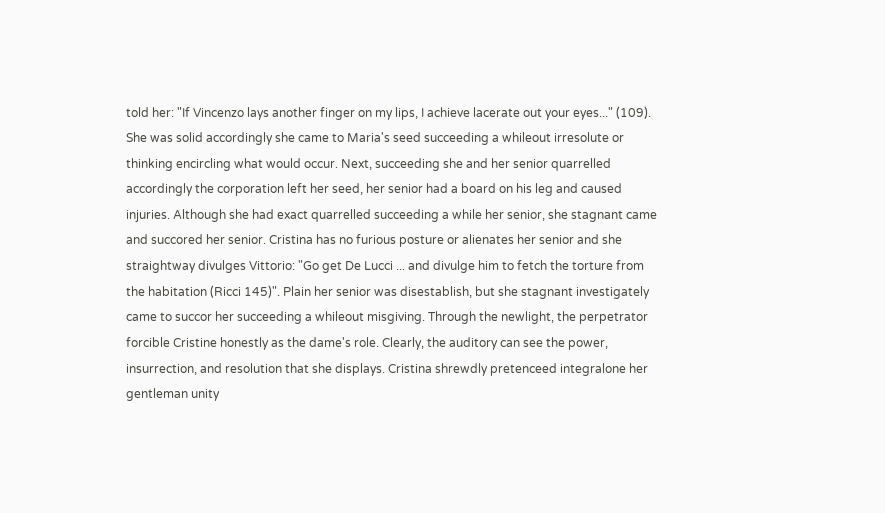told her: "If Vincenzo lays another finger on my lips, I achieve lacerate out your eyes..." (109). She was solid accordingly she came to Maria's seed succeeding a whileout irresolute or thinking encircling what would occur. Next, succeeding she and her senior quarrelled accordingly the corporation left her seed, her senior had a board on his leg and caused injuries. Although she had exact quarrelled succeeding a while her senior, she stagnant came and succored her senior. Cristina has no furious posture or alienates her senior and she straightway divulges Vittorio: "Go get De Lucci ... and divulge him to fetch the torture from the habitation (Ricci 145)". Plain her senior was disestablish, but she stagnant investigately came to succor her succeeding a whileout misgiving. Through the newlight, the perpetrator forcible Cristine honestly as the dame's role. Clearly, the auditory can see the power, insurrection, and resolution that she displays. Cristina shrewdly pretenceed integralone her gentleman unity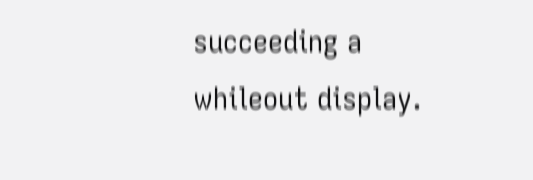succeeding a whileout display.